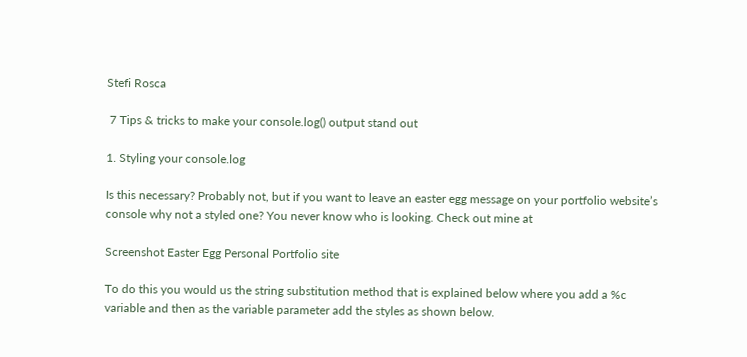Stefi Rosca

 7 Tips & tricks to make your console.log() output stand out

1. Styling your console.log

Is this necessary? Probably not, but if you want to leave an easter egg message on your portfolio website’s console why not a styled one? You never know who is looking. Check out mine at

Screenshot Easter Egg Personal Portfolio site

To do this you would us the string substitution method that is explained below where you add a %c variable and then as the variable parameter add the styles as shown below.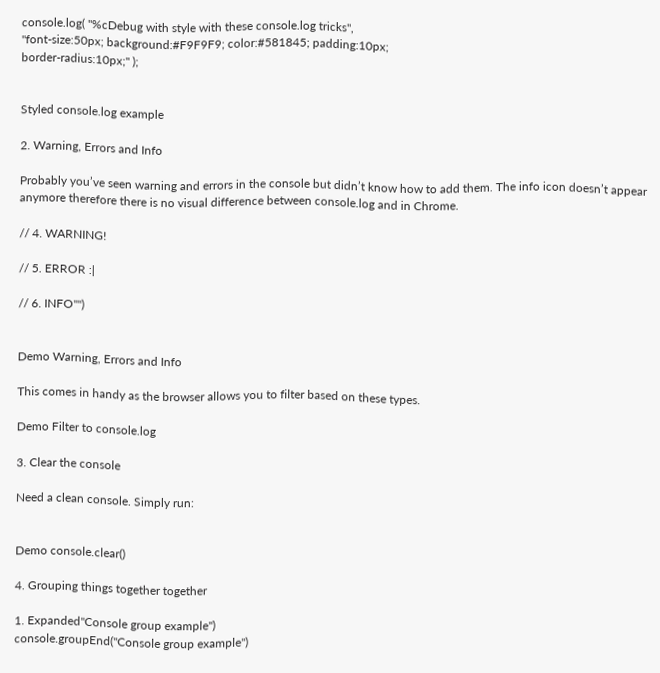console.log( "%cDebug with style with these console.log tricks",
"font-size:50px; background:#F9F9F9; color:#581845; padding:10px;
border-radius:10px;" );


Styled console.log example

2. Warning, Errors and Info

Probably you’ve seen warning and errors in the console but didn’t know how to add them. The info icon doesn’t appear anymore therefore there is no visual difference between console.log and in Chrome.

// 4. WARNING!

// 5. ERROR :|

// 6. INFO"")


Demo Warning, Errors and Info

This comes in handy as the browser allows you to filter based on these types.

Demo Filter to console.log

3. Clear the console

Need a clean console. Simply run:


Demo console.clear()

4. Grouping things together together

1. Expanded"Console group example")
console.groupEnd("Console group example")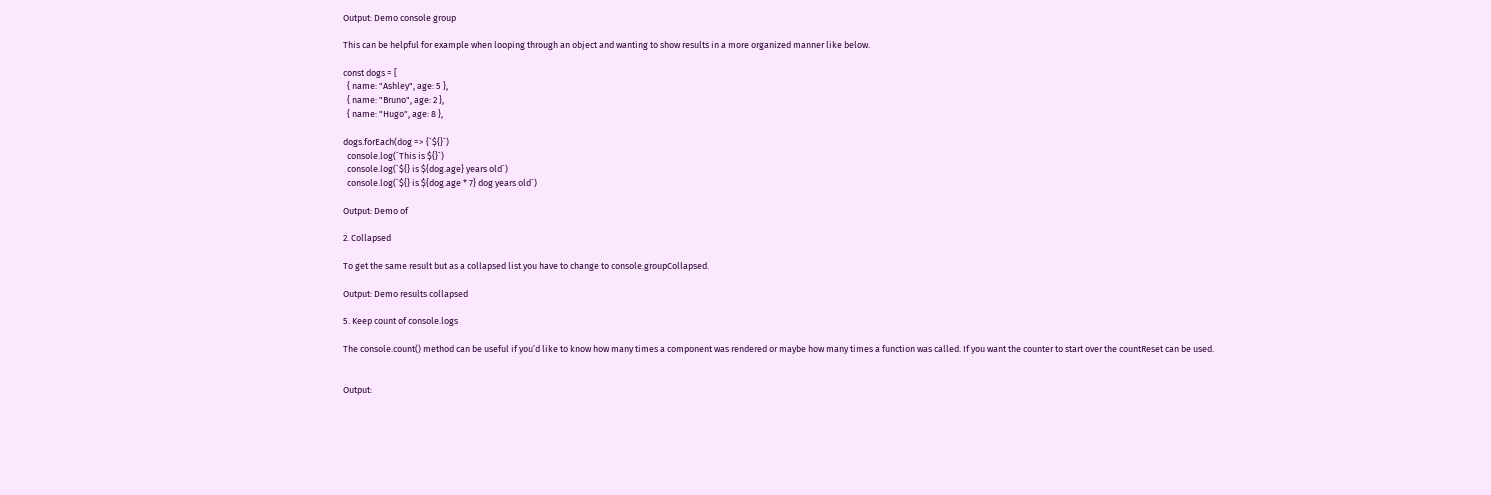Output: Demo console group

This can be helpful for example when looping through an object and wanting to show results in a more organized manner like below.

const dogs = [
  { name: "Ashley", age: 5 },
  { name: "Bruno", age: 2 },
  { name: "Hugo", age: 8 },

dogs.forEach(dog => {`${}`)
  console.log(`This is ${}`)
  console.log(`${} is ${dog.age} years old`)
  console.log(`${} is ${dog.age * 7} dog years old`)

Output: Demo of

2. Collapsed

To get the same result but as a collapsed list you have to change to console.groupCollapsed.

Output: Demo results collapsed

5. Keep count of console.logs

The console.count() method can be useful if you’d like to know how many times a component was rendered or maybe how many times a function was called. If you want the counter to start over the countReset can be used.


Output: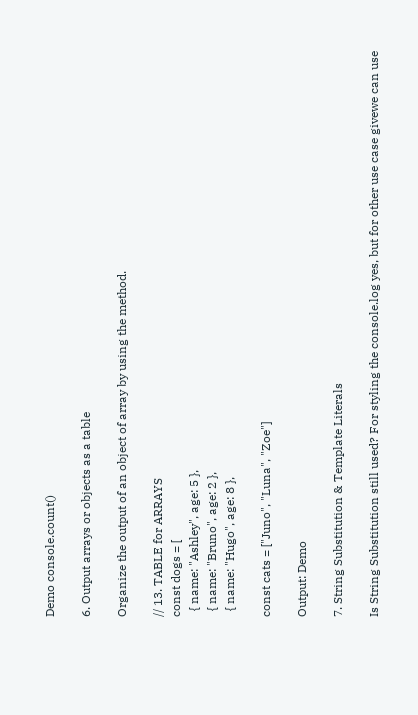Demo console.count()

6. Output arrays or objects as a table

Organize the output of an object of array by using the method.

// 13. TABLE for ARRAYS
const dogs = [
  { name: "Ashley", age: 5 },
  { name: "Bruno", age: 2 },
  { name: "Hugo", age: 8 },

const cats = ["Juno", "Luna", "Zoe"]

Output: Demo

7. String Substitution & Template Literals

Is String Substitution still used? For styling the console.log yes, but for other use case givewe can use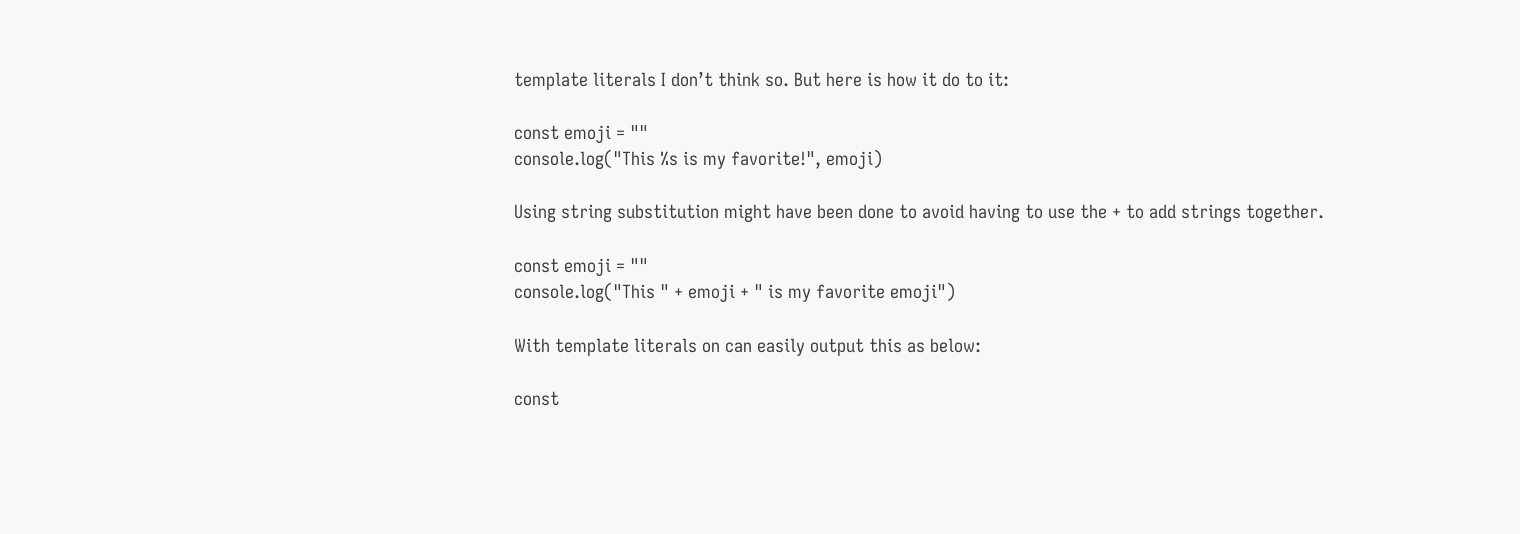template literals I don’t think so. But here is how it do to it:

const emoji = ""
console.log("This %s is my favorite!", emoji)

Using string substitution might have been done to avoid having to use the + to add strings together.

const emoji = ""
console.log("This " + emoji + " is my favorite emoji")

With template literals on can easily output this as below:

const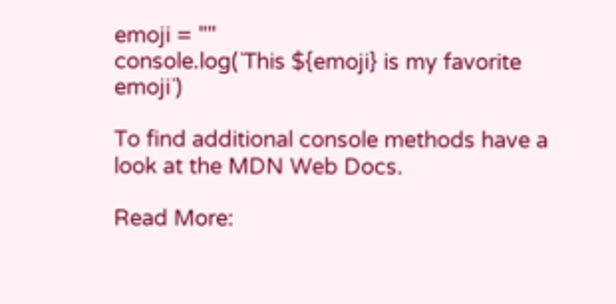emoji = ""
console.log(`This ${emoji} is my favorite emoji`)

To find additional console methods have a look at the MDN Web Docs.

Read More: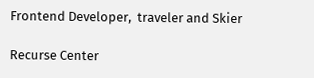Frontend Developer,  traveler and Skier

Recurse Center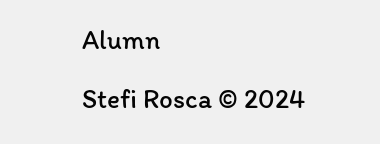Alumn

Stefi Rosca © 2024